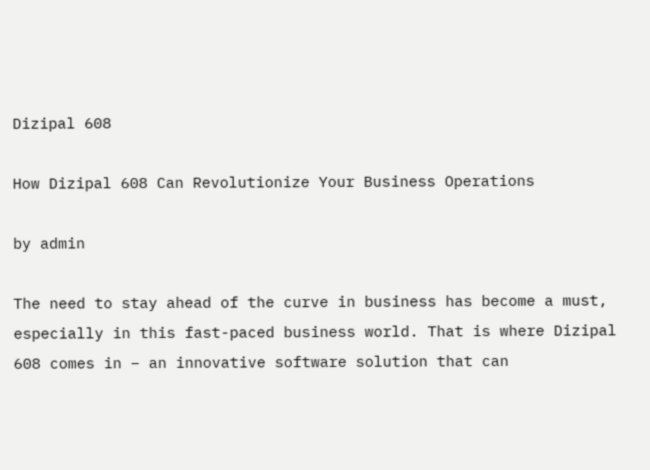Dizipal 608

How Dizipal 608 Can Revolutionize Your Business Operations

by admin

The need to stay ahead of the curve in business has become a must, especially in this fast-paced business world. That is where Dizipal 608 comes in – an innovative software solution that can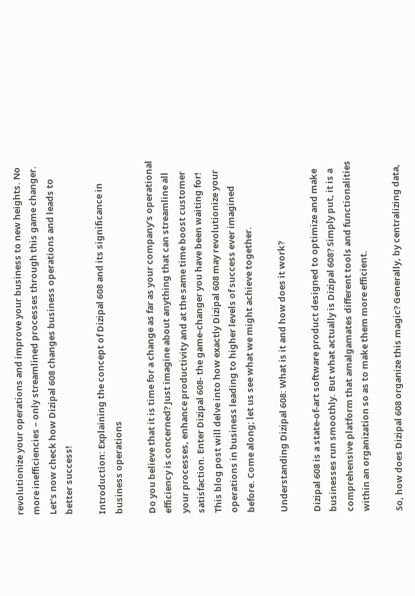revolutionize your operations and improve your business to new heights. No more inefficiencies – only streamlined processes through this game changer. Let’s now check how Dizipal 608 changes business operations and leads to better success!

Introduction: Explaining the concept of Dizipal 608 and its significance in business operations

Do you believe that it is time for a change as far as your company’s operational efficiency is concerned? Just imagine about anything that can streamline all your processes, enhance productivity and at the same time boost customer satisfaction. Enter Dizipal 608- the game-changer you have been waiting for! This blog post will delve into how exactly Dizipal 608 may revolutionize your operations in business leading to higher levels of success ever imagined before. Come along; let us see what we might achieve together.

Understanding Dizipal 608: What is it and how does it work?

Dizipal 608 is a state-of-art software product designed to optimize and make businesses run smoothly. But what actually is Dizipal 608? Simply put, it is a comprehensive platform that amalgamates different tools and functionalities within an organization so as to make them more efficient.

So, how does Dizipal 608 organize this magic? Generally, by centralizing data,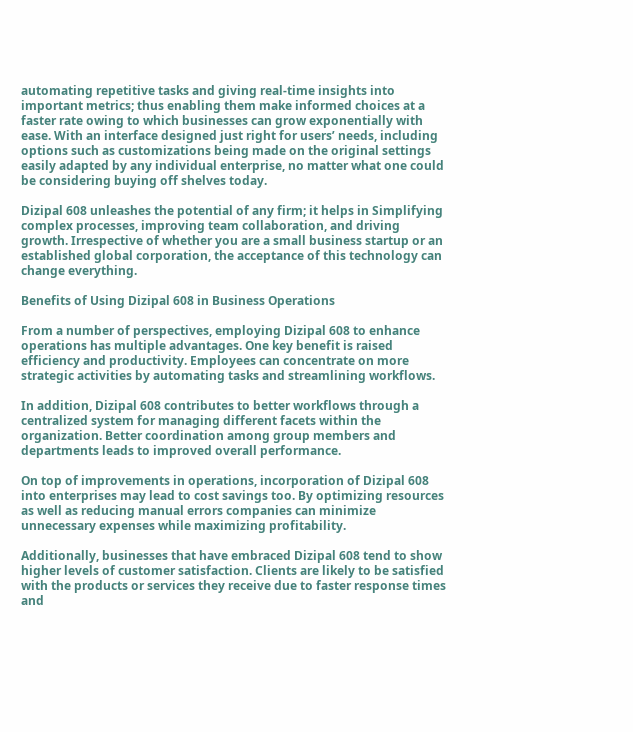automating repetitive tasks and giving real-time insights into important metrics; thus enabling them make informed choices at a faster rate owing to which businesses can grow exponentially with ease. With an interface designed just right for users’ needs, including options such as customizations being made on the original settings easily adapted by any individual enterprise, no matter what one could be considering buying off shelves today.

Dizipal 608 unleashes the potential of any firm; it helps in Simplifying complex processes, improving team collaboration, and driving growth. Irrespective of whether you are a small business startup or an established global corporation, the acceptance of this technology can change everything.

Benefits of Using Dizipal 608 in Business Operations

From a number of perspectives, employing Dizipal 608 to enhance operations has multiple advantages. One key benefit is raised efficiency and productivity. Employees can concentrate on more strategic activities by automating tasks and streamlining workflows.

In addition, Dizipal 608 contributes to better workflows through a centralized system for managing different facets within the organization. Better coordination among group members and departments leads to improved overall performance.

On top of improvements in operations, incorporation of Dizipal 608 into enterprises may lead to cost savings too. By optimizing resources as well as reducing manual errors companies can minimize unnecessary expenses while maximizing profitability.

Additionally, businesses that have embraced Dizipal 608 tend to show higher levels of customer satisfaction. Clients are likely to be satisfied with the products or services they receive due to faster response times and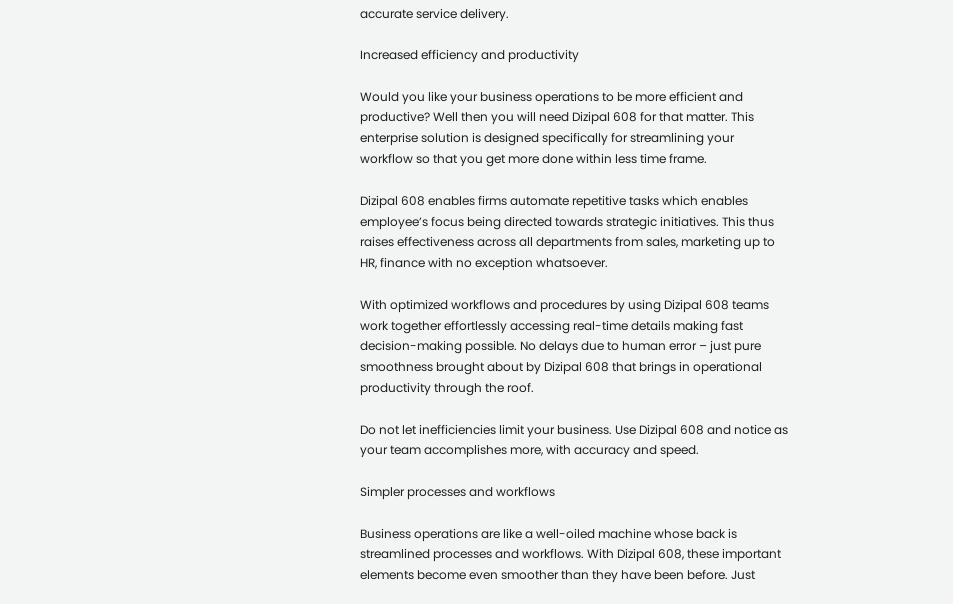accurate service delivery.

Increased efficiency and productivity

Would you like your business operations to be more efficient and productive? Well then you will need Dizipal 608 for that matter. This enterprise solution is designed specifically for streamlining your workflow so that you get more done within less time frame.

Dizipal 608 enables firms automate repetitive tasks which enables employee’s focus being directed towards strategic initiatives. This thus raises effectiveness across all departments from sales, marketing up to HR, finance with no exception whatsoever.

With optimized workflows and procedures by using Dizipal 608 teams work together effortlessly accessing real-time details making fast decision-making possible. No delays due to human error – just pure smoothness brought about by Dizipal 608 that brings in operational productivity through the roof.

Do not let inefficiencies limit your business. Use Dizipal 608 and notice as your team accomplishes more, with accuracy and speed.

Simpler processes and workflows

Business operations are like a well-oiled machine whose back is streamlined processes and workflows. With Dizipal 608, these important elements become even smoother than they have been before. Just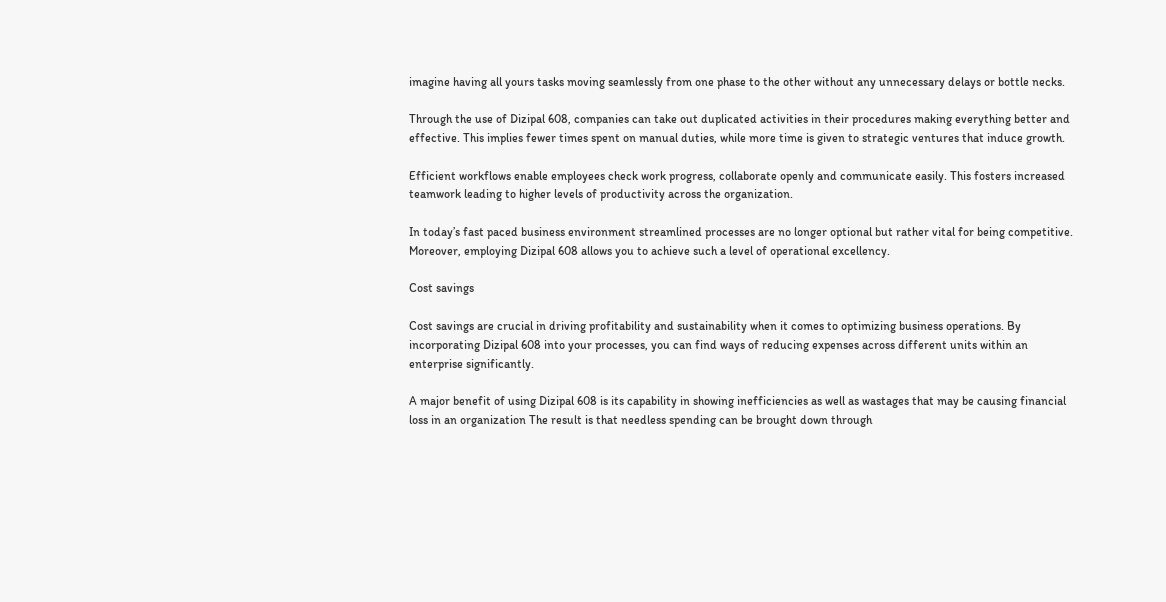imagine having all yours tasks moving seamlessly from one phase to the other without any unnecessary delays or bottle necks.

Through the use of Dizipal 608, companies can take out duplicated activities in their procedures making everything better and effective. This implies fewer times spent on manual duties, while more time is given to strategic ventures that induce growth.

Efficient workflows enable employees check work progress, collaborate openly and communicate easily. This fosters increased teamwork leading to higher levels of productivity across the organization.

In today’s fast paced business environment streamlined processes are no longer optional but rather vital for being competitive. Moreover, employing Dizipal 608 allows you to achieve such a level of operational excellency.

Cost savings

Cost savings are crucial in driving profitability and sustainability when it comes to optimizing business operations. By incorporating Dizipal 608 into your processes, you can find ways of reducing expenses across different units within an enterprise significantly.

A major benefit of using Dizipal 608 is its capability in showing inefficiencies as well as wastages that may be causing financial loss in an organization The result is that needless spending can be brought down through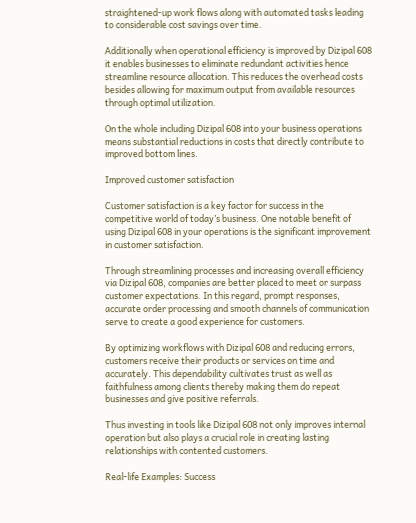straightened-up work flows along with automated tasks leading to considerable cost savings over time.

Additionally when operational efficiency is improved by Dizipal 608 it enables businesses to eliminate redundant activities hence streamline resource allocation. This reduces the overhead costs besides allowing for maximum output from available resources through optimal utilization.

On the whole including Dizipal 608 into your business operations means substantial reductions in costs that directly contribute to improved bottom lines.

Improved customer satisfaction

Customer satisfaction is a key factor for success in the competitive world of today’s business. One notable benefit of using Dizipal 608 in your operations is the significant improvement in customer satisfaction.

Through streamlining processes and increasing overall efficiency via Dizipal 608, companies are better placed to meet or surpass customer expectations. In this regard, prompt responses, accurate order processing and smooth channels of communication serve to create a good experience for customers.

By optimizing workflows with Dizipal 608 and reducing errors, customers receive their products or services on time and accurately. This dependability cultivates trust as well as faithfulness among clients thereby making them do repeat businesses and give positive referrals.

Thus investing in tools like Dizipal 608 not only improves internal operation but also plays a crucial role in creating lasting relationships with contented customers.

Real-life Examples: Success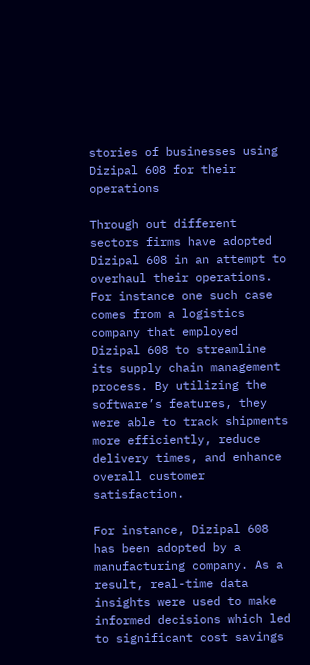stories of businesses using Dizipal 608 for their operations

Through out different sectors firms have adopted Dizipal 608 in an attempt to overhaul their operations. For instance one such case comes from a logistics company that employed Dizipal 608 to streamline its supply chain management process. By utilizing the software’s features, they were able to track shipments more efficiently, reduce delivery times, and enhance overall customer satisfaction.

For instance, Dizipal 608 has been adopted by a manufacturing company. As a result, real-time data insights were used to make informed decisions which led to significant cost savings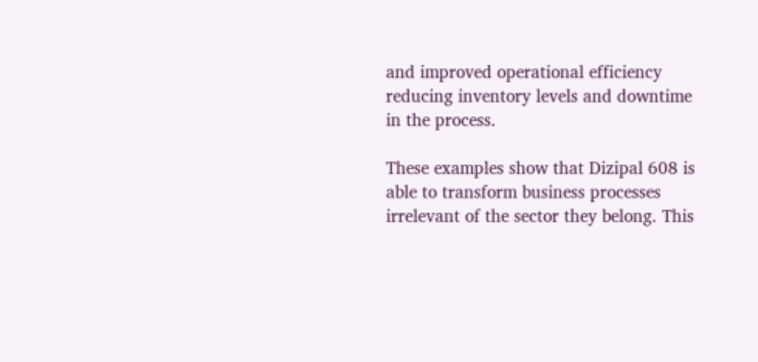and improved operational efficiency reducing inventory levels and downtime in the process.

These examples show that Dizipal 608 is able to transform business processes irrelevant of the sector they belong. This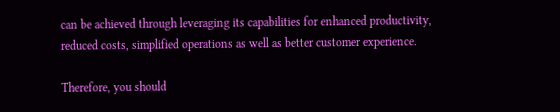can be achieved through leveraging its capabilities for enhanced productivity, reduced costs, simplified operations as well as better customer experience.

Therefore, you should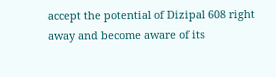accept the potential of Dizipal 608 right away and become aware of its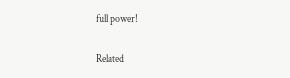full power!

Related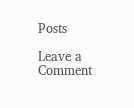Posts

Leave a Comment